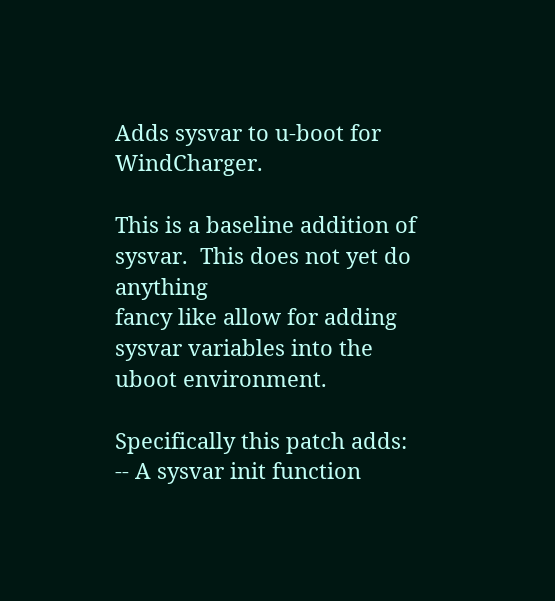Adds sysvar to u-boot for WindCharger.

This is a baseline addition of sysvar.  This does not yet do anything
fancy like allow for adding sysvar variables into the uboot environment.

Specifically this patch adds:
-- A sysvar init function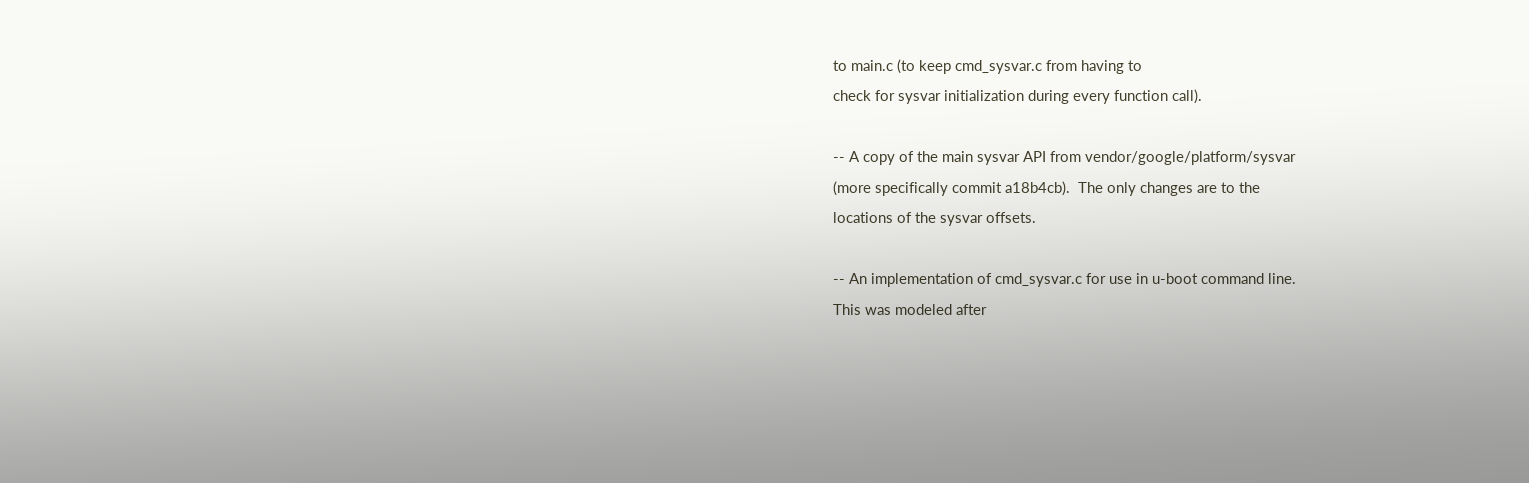to main.c (to keep cmd_sysvar.c from having to
check for sysvar initialization during every function call).

-- A copy of the main sysvar API from vendor/google/platform/sysvar
(more specifically commit a18b4cb).  The only changes are to the
locations of the sysvar offsets.

-- An implementation of cmd_sysvar.c for use in u-boot command line.
This was modeled after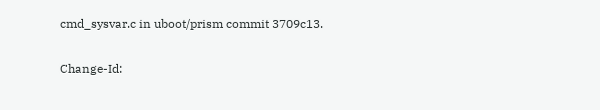cmd_sysvar.c in uboot/prism commit 3709c13.

Change-Id: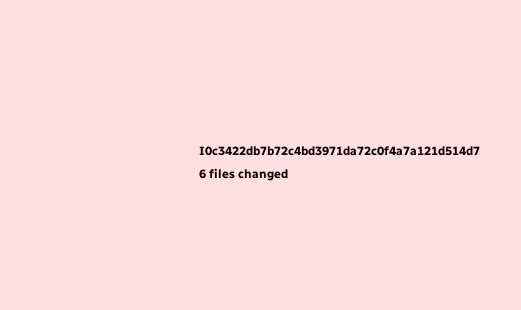I0c3422db7b72c4bd3971da72c0f4a7a121d514d7
6 files changed